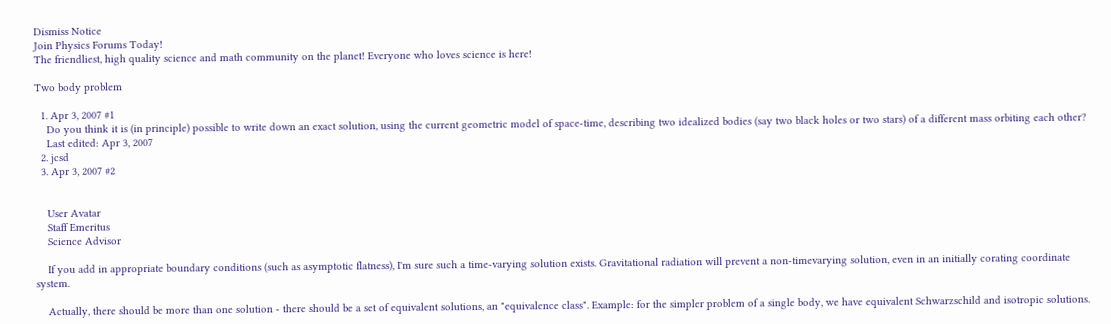Dismiss Notice
Join Physics Forums Today!
The friendliest, high quality science and math community on the planet! Everyone who loves science is here!

Two body problem

  1. Apr 3, 2007 #1
    Do you think it is (in principle) possible to write down an exact solution, using the current geometric model of space-time, describing two idealized bodies (say two black holes or two stars) of a different mass orbiting each other?
    Last edited: Apr 3, 2007
  2. jcsd
  3. Apr 3, 2007 #2


    User Avatar
    Staff Emeritus
    Science Advisor

    If you add in appropriate boundary conditions (such as asymptotic flatness), I'm sure such a time-varying solution exists. Gravitational radiation will prevent a non-timevarying solution, even in an initially corating coordinate system.

    Actually, there should be more than one solution - there should be a set of equivalent solutions, an "equivalence class". Example: for the simpler problem of a single body, we have equivalent Schwarzschild and isotropic solutions.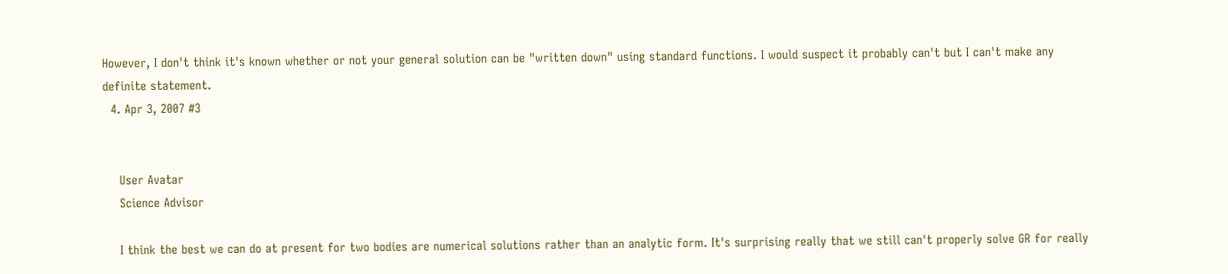However, I don't think it's known whether or not your general solution can be "written down" using standard functions. I would suspect it probably can't but I can't make any definite statement.
  4. Apr 3, 2007 #3


    User Avatar
    Science Advisor

    I think the best we can do at present for two bodies are numerical solutions rather than an analytic form. It's surprising really that we still can't properly solve GR for really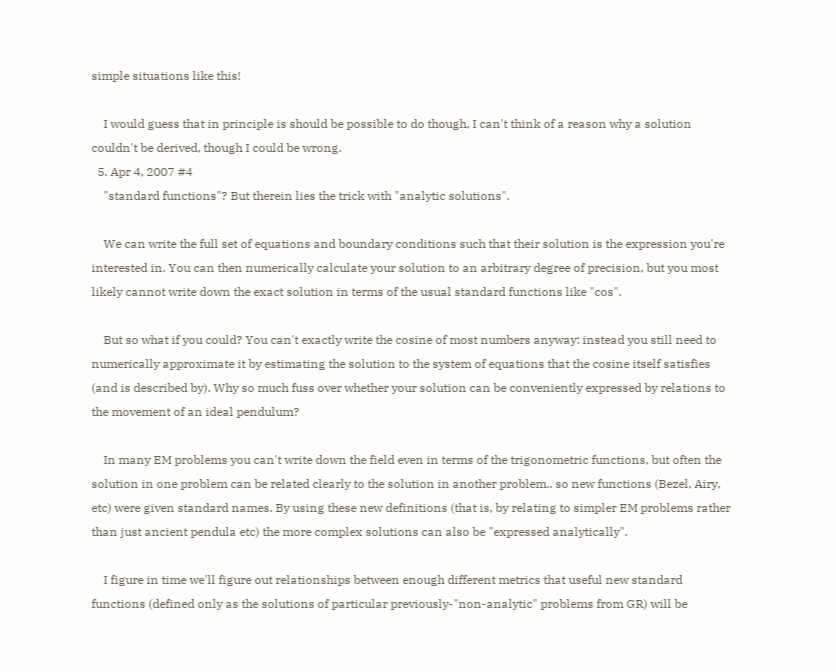simple situations like this!

    I would guess that in principle is should be possible to do though, I can't think of a reason why a solution couldn't be derived, though I could be wrong.
  5. Apr 4, 2007 #4
    "standard functions"? But therein lies the trick with "analytic solutions".

    We can write the full set of equations and boundary conditions such that their solution is the expression you're interested in. You can then numerically calculate your solution to an arbitrary degree of precision, but you most likely cannot write down the exact solution in terms of the usual standard functions like "cos".

    But so what if you could? You can't exactly write the cosine of most numbers anyway: instead you still need to numerically approximate it by estimating the solution to the system of equations that the cosine itself satisfies (and is described by). Why so much fuss over whether your solution can be conveniently expressed by relations to the movement of an ideal pendulum?

    In many EM problems you can't write down the field even in terms of the trigonometric functions, but often the solution in one problem can be related clearly to the solution in another problem.. so new functions (Bezel, Airy, etc) were given standard names. By using these new definitions (that is, by relating to simpler EM problems rather than just ancient pendula etc) the more complex solutions can also be "expressed analytically".

    I figure in time we'll figure out relationships between enough different metrics that useful new standard functions (defined only as the solutions of particular previously-"non-analytic" problems from GR) will be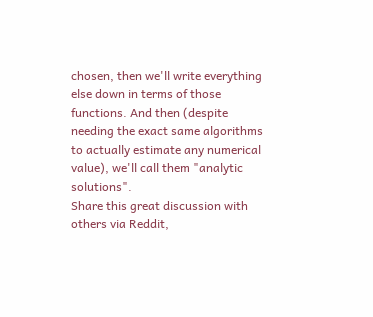chosen, then we'll write everything else down in terms of those functions. And then (despite needing the exact same algorithms to actually estimate any numerical value), we'll call them "analytic solutions".
Share this great discussion with others via Reddit,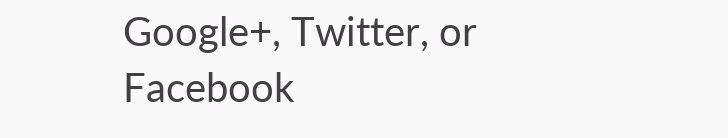Google+, Twitter, or Facebook